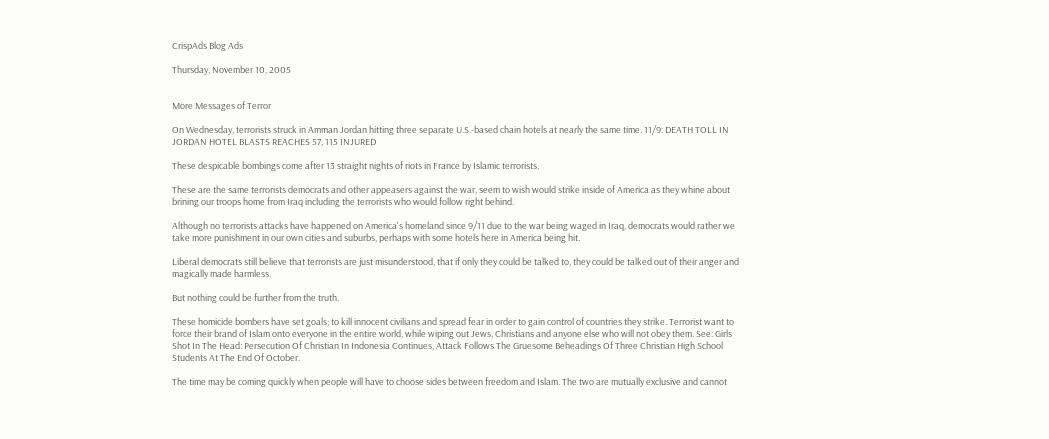CrispAds Blog Ads

Thursday, November 10, 2005


More Messages of Terror

On Wednesday, terrorists struck in Amman Jordan hitting three separate U.S.-based chain hotels at nearly the same time. 11/9: DEATH TOLL IN JORDAN HOTEL BLASTS REACHES 57, 115 INJURED

These despicable bombings come after 13 straight nights of riots in France by Islamic terrorists.

These are the same terrorists democrats and other appeasers against the war, seem to wish would strike inside of America as they whine about brining our troops home from Iraq including the terrorists who would follow right behind.

Although no terrorists attacks have happened on America's homeland since 9/11 due to the war being waged in Iraq, democrats would rather we take more punishment in our own cities and suburbs, perhaps with some hotels here in America being hit.

Liberal democrats still believe that terrorists are just misunderstood, that if only they could be talked to, they could be talked out of their anger and magically made harmless.

But nothing could be further from the truth.

These homicide bombers have set goals; to kill innocent civilians and spread fear in order to gain control of countries they strike. Terrorist want to force their brand of Islam onto everyone in the entire world, while wiping out Jews, Christians and anyone else who will not obey them. See: Girls Shot In The Head: Persecution Of Christian In Indonesia Continues, Attack Follows The Gruesome Beheadings Of Three Christian High School Students At The End Of October.

The time may be coming quickly when people will have to choose sides between freedom and Islam. The two are mutually exclusive and cannot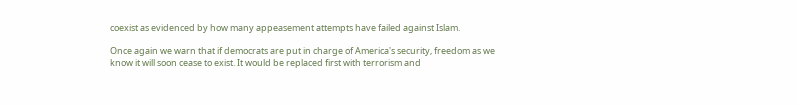coexist as evidenced by how many appeasement attempts have failed against Islam.

Once again we warn that if democrats are put in charge of America's security, freedom as we know it will soon cease to exist. It would be replaced first with terrorism and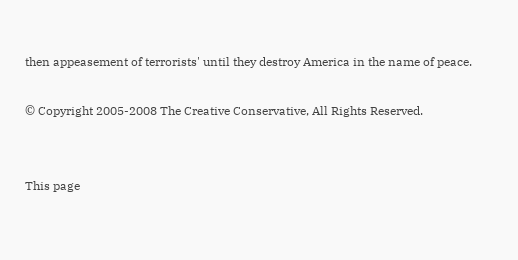then appeasement of terrorists' until they destroy America in the name of peace.

© Copyright 2005-2008 The Creative Conservative, All Rights Reserved.


This page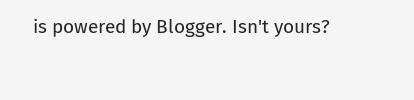is powered by Blogger. Isn't yours?